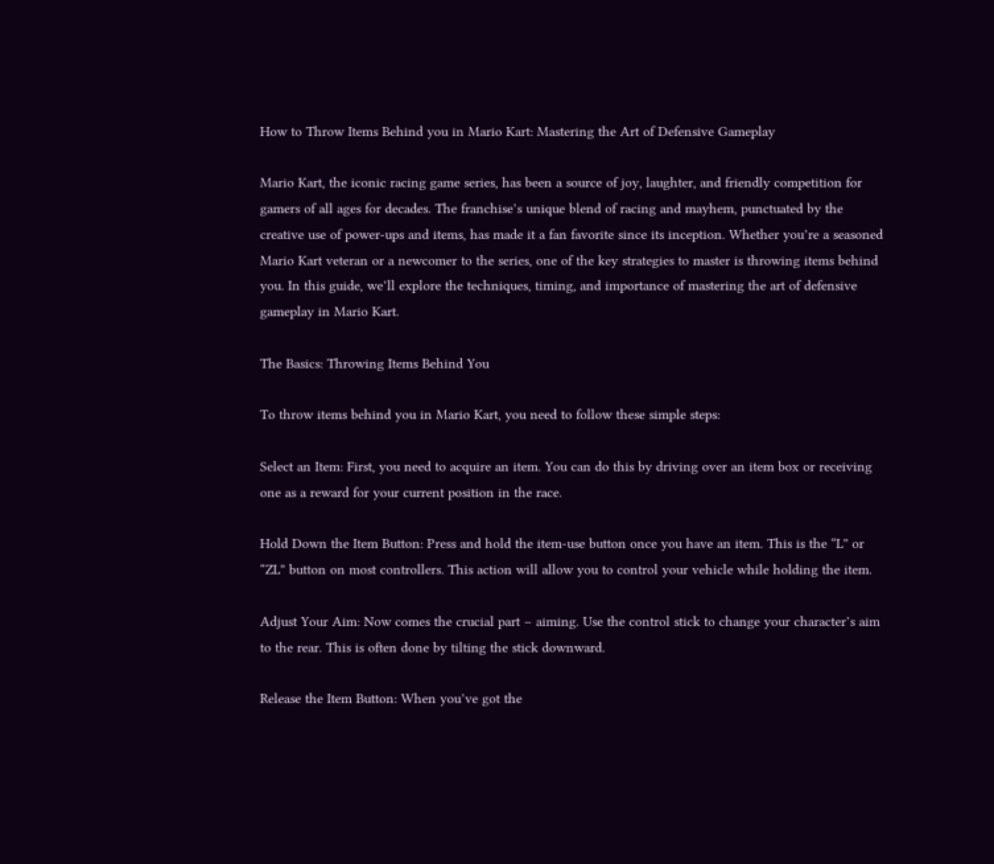How to Throw Items Behind you in Mario Kart: Mastering the Art of Defensive Gameplay

Mario Kart, the iconic racing game series, has been a source of joy, laughter, and friendly competition for gamers of all ages for decades. The franchise’s unique blend of racing and mayhem, punctuated by the creative use of power-ups and items, has made it a fan favorite since its inception. Whether you’re a seasoned Mario Kart veteran or a newcomer to the series, one of the key strategies to master is throwing items behind you. In this guide, we’ll explore the techniques, timing, and importance of mastering the art of defensive gameplay in Mario Kart.

The Basics: Throwing Items Behind You

To throw items behind you in Mario Kart, you need to follow these simple steps:

Select an Item: First, you need to acquire an item. You can do this by driving over an item box or receiving one as a reward for your current position in the race.

Hold Down the Item Button: Press and hold the item-use button once you have an item. This is the “L” or “ZL” button on most controllers. This action will allow you to control your vehicle while holding the item.

Adjust Your Aim: Now comes the crucial part – aiming. Use the control stick to change your character’s aim to the rear. This is often done by tilting the stick downward.

Release the Item Button: When you’ve got the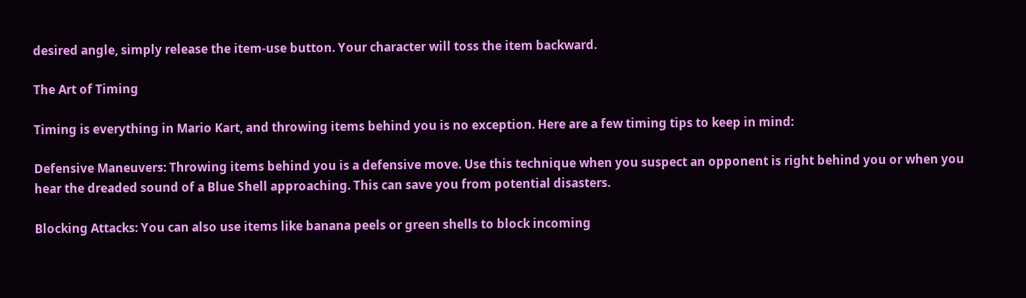desired angle, simply release the item-use button. Your character will toss the item backward.

The Art of Timing

Timing is everything in Mario Kart, and throwing items behind you is no exception. Here are a few timing tips to keep in mind:

Defensive Maneuvers: Throwing items behind you is a defensive move. Use this technique when you suspect an opponent is right behind you or when you hear the dreaded sound of a Blue Shell approaching. This can save you from potential disasters.

Blocking Attacks: You can also use items like banana peels or green shells to block incoming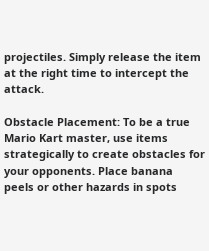projectiles. Simply release the item at the right time to intercept the attack.

Obstacle Placement: To be a true Mario Kart master, use items strategically to create obstacles for your opponents. Place banana peels or other hazards in spots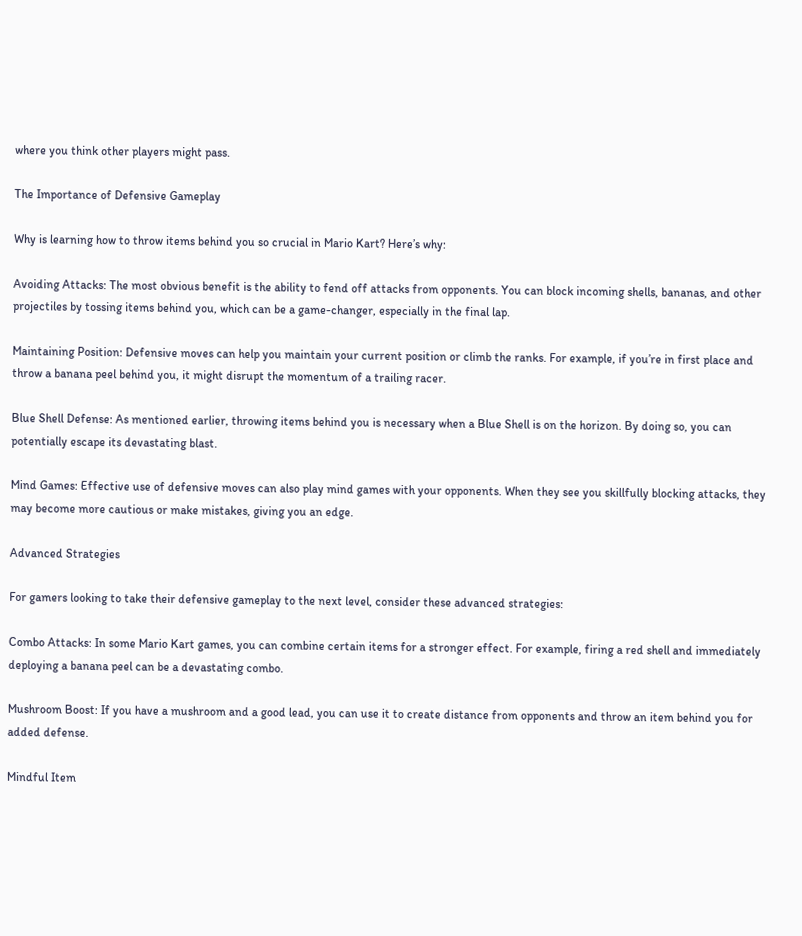where you think other players might pass.

The Importance of Defensive Gameplay

Why is learning how to throw items behind you so crucial in Mario Kart? Here’s why:

Avoiding Attacks: The most obvious benefit is the ability to fend off attacks from opponents. You can block incoming shells, bananas, and other projectiles by tossing items behind you, which can be a game-changer, especially in the final lap.

Maintaining Position: Defensive moves can help you maintain your current position or climb the ranks. For example, if you’re in first place and throw a banana peel behind you, it might disrupt the momentum of a trailing racer.

Blue Shell Defense: As mentioned earlier, throwing items behind you is necessary when a Blue Shell is on the horizon. By doing so, you can potentially escape its devastating blast.

Mind Games: Effective use of defensive moves can also play mind games with your opponents. When they see you skillfully blocking attacks, they may become more cautious or make mistakes, giving you an edge.

Advanced Strategies

For gamers looking to take their defensive gameplay to the next level, consider these advanced strategies:

Combo Attacks: In some Mario Kart games, you can combine certain items for a stronger effect. For example, firing a red shell and immediately deploying a banana peel can be a devastating combo.

Mushroom Boost: If you have a mushroom and a good lead, you can use it to create distance from opponents and throw an item behind you for added defense.

Mindful Item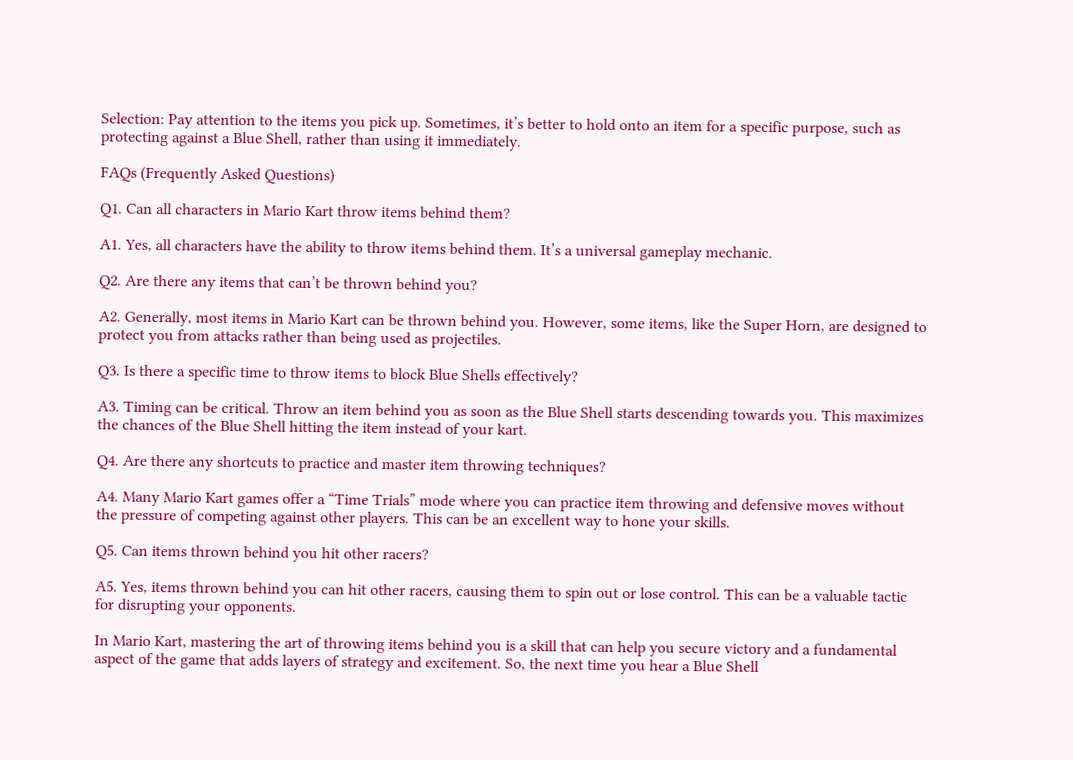Selection: Pay attention to the items you pick up. Sometimes, it’s better to hold onto an item for a specific purpose, such as protecting against a Blue Shell, rather than using it immediately.

FAQs (Frequently Asked Questions)

Q1. Can all characters in Mario Kart throw items behind them?

A1. Yes, all characters have the ability to throw items behind them. It’s a universal gameplay mechanic.

Q2. Are there any items that can’t be thrown behind you?

A2. Generally, most items in Mario Kart can be thrown behind you. However, some items, like the Super Horn, are designed to protect you from attacks rather than being used as projectiles.

Q3. Is there a specific time to throw items to block Blue Shells effectively?

A3. Timing can be critical. Throw an item behind you as soon as the Blue Shell starts descending towards you. This maximizes the chances of the Blue Shell hitting the item instead of your kart.

Q4. Are there any shortcuts to practice and master item throwing techniques?

A4. Many Mario Kart games offer a “Time Trials” mode where you can practice item throwing and defensive moves without the pressure of competing against other players. This can be an excellent way to hone your skills.

Q5. Can items thrown behind you hit other racers?

A5. Yes, items thrown behind you can hit other racers, causing them to spin out or lose control. This can be a valuable tactic for disrupting your opponents.

In Mario Kart, mastering the art of throwing items behind you is a skill that can help you secure victory and a fundamental aspect of the game that adds layers of strategy and excitement. So, the next time you hear a Blue Shell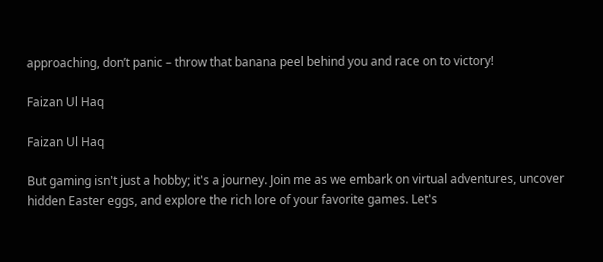approaching, don’t panic – throw that banana peel behind you and race on to victory!

Faizan Ul Haq

Faizan Ul Haq

But gaming isn't just a hobby; it's a journey. Join me as we embark on virtual adventures, uncover hidden Easter eggs, and explore the rich lore of your favorite games. Let's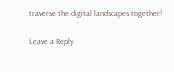traverse the digital landscapes together!

Leave a Reply